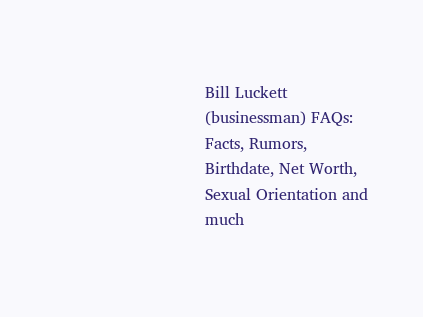Bill Luckett (businessman) FAQs: Facts, Rumors, Birthdate, Net Worth, Sexual Orientation and much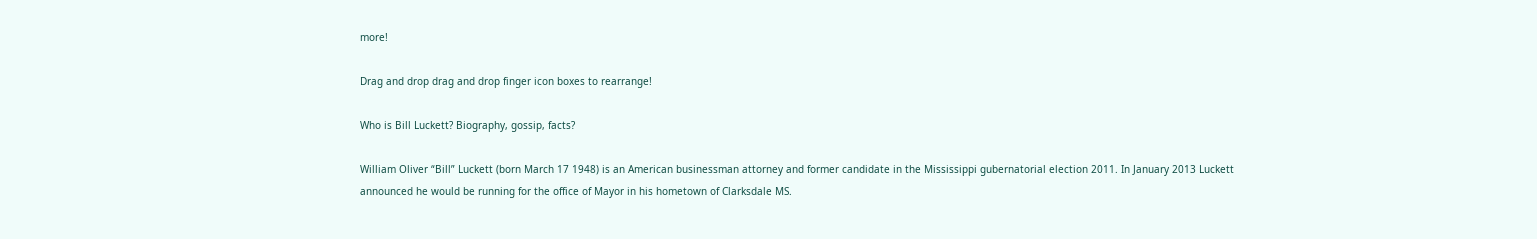more!

Drag and drop drag and drop finger icon boxes to rearrange!

Who is Bill Luckett? Biography, gossip, facts?

William Oliver “Bill” Luckett (born March 17 1948) is an American businessman attorney and former candidate in the Mississippi gubernatorial election 2011. In January 2013 Luckett announced he would be running for the office of Mayor in his hometown of Clarksdale MS.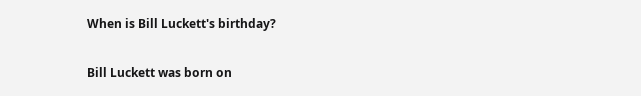When is Bill Luckett's birthday?

Bill Luckett was born on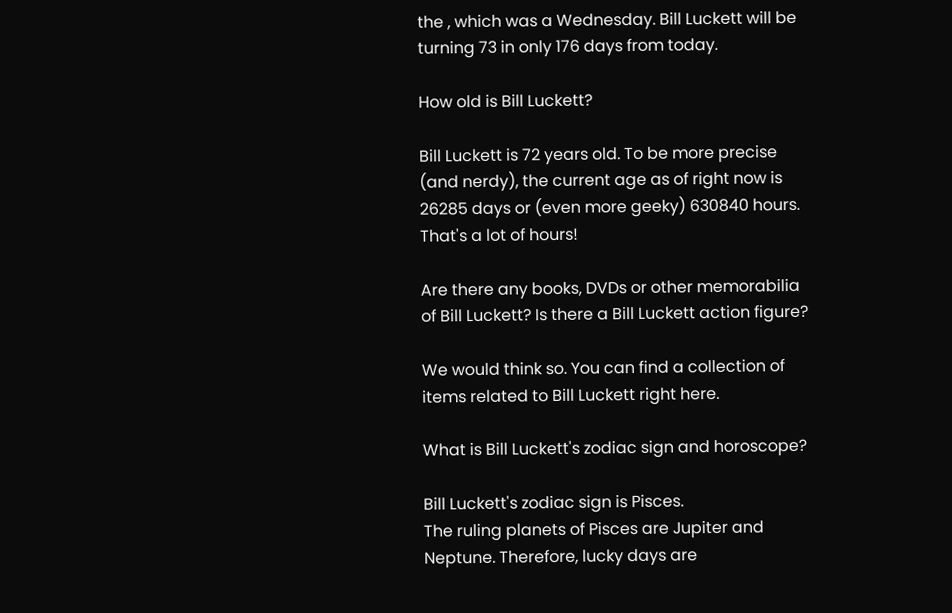the , which was a Wednesday. Bill Luckett will be turning 73 in only 176 days from today.

How old is Bill Luckett?

Bill Luckett is 72 years old. To be more precise (and nerdy), the current age as of right now is 26285 days or (even more geeky) 630840 hours. That's a lot of hours!

Are there any books, DVDs or other memorabilia of Bill Luckett? Is there a Bill Luckett action figure?

We would think so. You can find a collection of items related to Bill Luckett right here.

What is Bill Luckett's zodiac sign and horoscope?

Bill Luckett's zodiac sign is Pisces.
The ruling planets of Pisces are Jupiter and Neptune. Therefore, lucky days are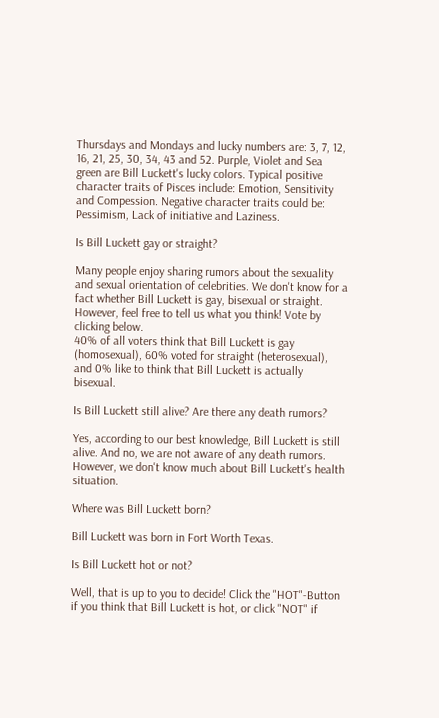Thursdays and Mondays and lucky numbers are: 3, 7, 12, 16, 21, 25, 30, 34, 43 and 52. Purple, Violet and Sea green are Bill Luckett's lucky colors. Typical positive character traits of Pisces include: Emotion, Sensitivity and Compession. Negative character traits could be: Pessimism, Lack of initiative and Laziness.

Is Bill Luckett gay or straight?

Many people enjoy sharing rumors about the sexuality and sexual orientation of celebrities. We don't know for a fact whether Bill Luckett is gay, bisexual or straight. However, feel free to tell us what you think! Vote by clicking below.
40% of all voters think that Bill Luckett is gay (homosexual), 60% voted for straight (heterosexual), and 0% like to think that Bill Luckett is actually bisexual.

Is Bill Luckett still alive? Are there any death rumors?

Yes, according to our best knowledge, Bill Luckett is still alive. And no, we are not aware of any death rumors. However, we don't know much about Bill Luckett's health situation.

Where was Bill Luckett born?

Bill Luckett was born in Fort Worth Texas.

Is Bill Luckett hot or not?

Well, that is up to you to decide! Click the "HOT"-Button if you think that Bill Luckett is hot, or click "NOT" if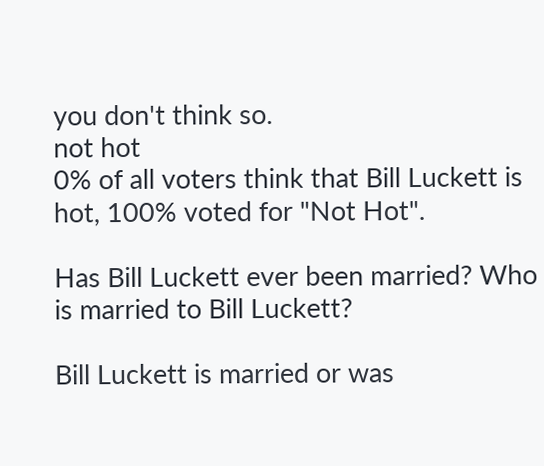you don't think so.
not hot
0% of all voters think that Bill Luckett is hot, 100% voted for "Not Hot".

Has Bill Luckett ever been married? Who is married to Bill Luckett?

Bill Luckett is married or was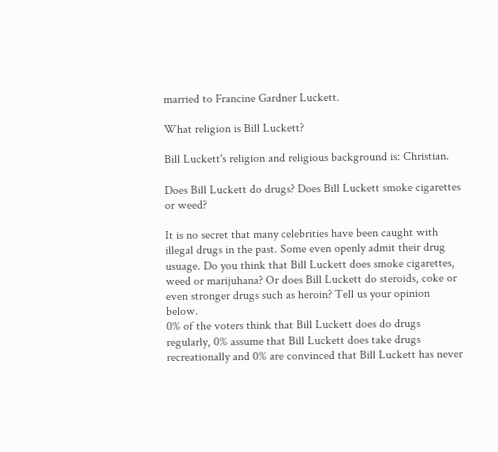married to Francine Gardner Luckett.

What religion is Bill Luckett?

Bill Luckett's religion and religious background is: Christian.

Does Bill Luckett do drugs? Does Bill Luckett smoke cigarettes or weed?

It is no secret that many celebrities have been caught with illegal drugs in the past. Some even openly admit their drug usuage. Do you think that Bill Luckett does smoke cigarettes, weed or marijuhana? Or does Bill Luckett do steroids, coke or even stronger drugs such as heroin? Tell us your opinion below.
0% of the voters think that Bill Luckett does do drugs regularly, 0% assume that Bill Luckett does take drugs recreationally and 0% are convinced that Bill Luckett has never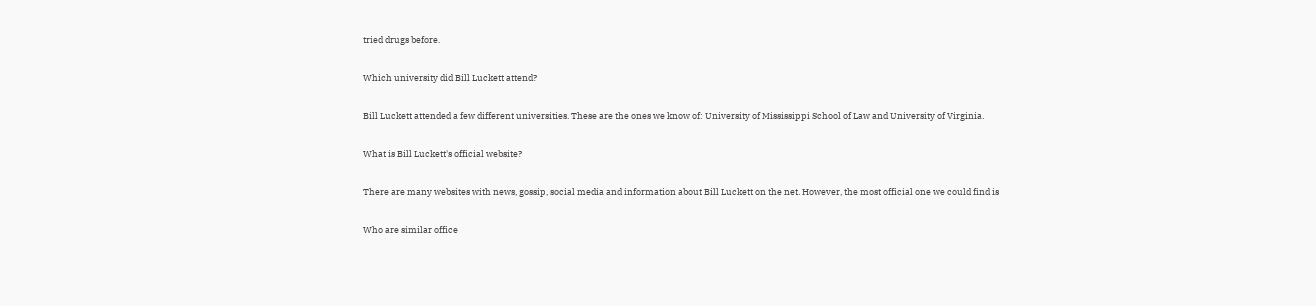tried drugs before.

Which university did Bill Luckett attend?

Bill Luckett attended a few different universities. These are the ones we know of: University of Mississippi School of Law and University of Virginia.

What is Bill Luckett's official website?

There are many websites with news, gossip, social media and information about Bill Luckett on the net. However, the most official one we could find is

Who are similar office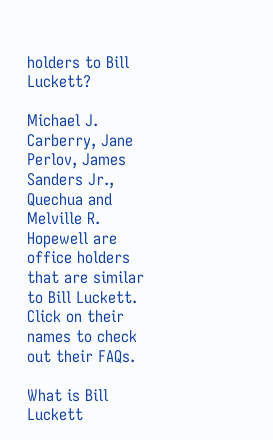holders to Bill Luckett?

Michael J. Carberry, Jane Perlov, James Sanders Jr., Quechua and Melville R. Hopewell are office holders that are similar to Bill Luckett. Click on their names to check out their FAQs.

What is Bill Luckett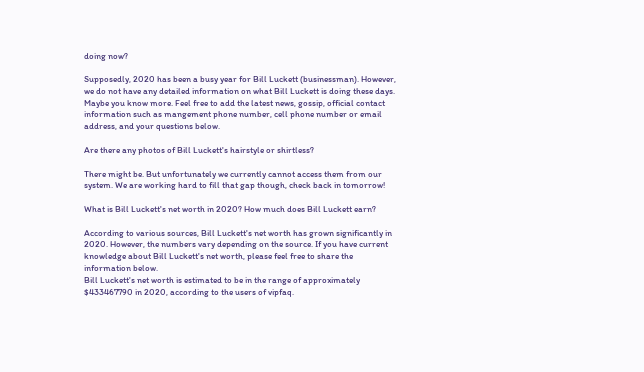doing now?

Supposedly, 2020 has been a busy year for Bill Luckett (businessman). However, we do not have any detailed information on what Bill Luckett is doing these days. Maybe you know more. Feel free to add the latest news, gossip, official contact information such as mangement phone number, cell phone number or email address, and your questions below.

Are there any photos of Bill Luckett's hairstyle or shirtless?

There might be. But unfortunately we currently cannot access them from our system. We are working hard to fill that gap though, check back in tomorrow!

What is Bill Luckett's net worth in 2020? How much does Bill Luckett earn?

According to various sources, Bill Luckett's net worth has grown significantly in 2020. However, the numbers vary depending on the source. If you have current knowledge about Bill Luckett's net worth, please feel free to share the information below.
Bill Luckett's net worth is estimated to be in the range of approximately $433467790 in 2020, according to the users of vipfaq.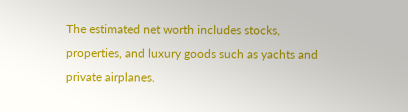The estimated net worth includes stocks, properties, and luxury goods such as yachts and private airplanes.